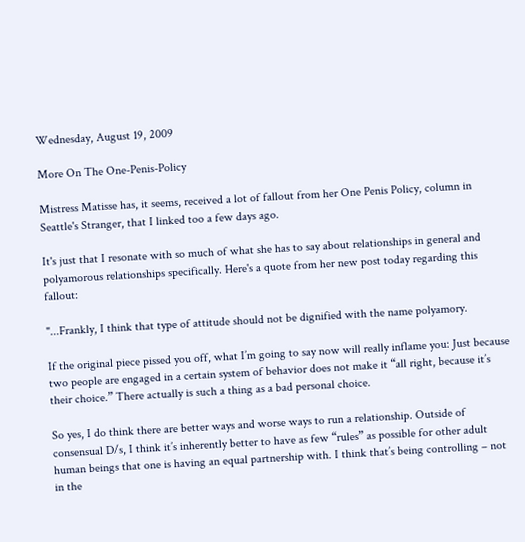Wednesday, August 19, 2009

More On The One-Penis-Policy

Mistress Matisse has, it seems, received a lot of fallout from her One Penis Policy, column in Seattle's Stranger, that I linked too a few days ago.

It's just that I resonate with so much of what she has to say about relationships in general and polyamorous relationships specifically. Here's a quote from her new post today regarding this fallout:

"...Frankly, I think that type of attitude should not be dignified with the name polyamory.

If the original piece pissed you off, what I’m going to say now will really inflame you: Just because two people are engaged in a certain system of behavior does not make it “all right, because it’s their choice.” There actually is such a thing as a bad personal choice.

So yes, I do think there are better ways and worse ways to run a relationship. Outside of consensual D/s, I think it’s inherently better to have as few “rules” as possible for other adult human beings that one is having an equal partnership with. I think that’s being controlling – not in the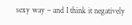sexy way – and I think it negatively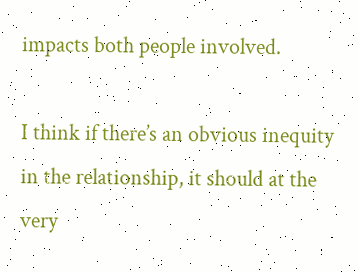impacts both people involved.

I think if there’s an obvious inequity in the relationship, it should at the very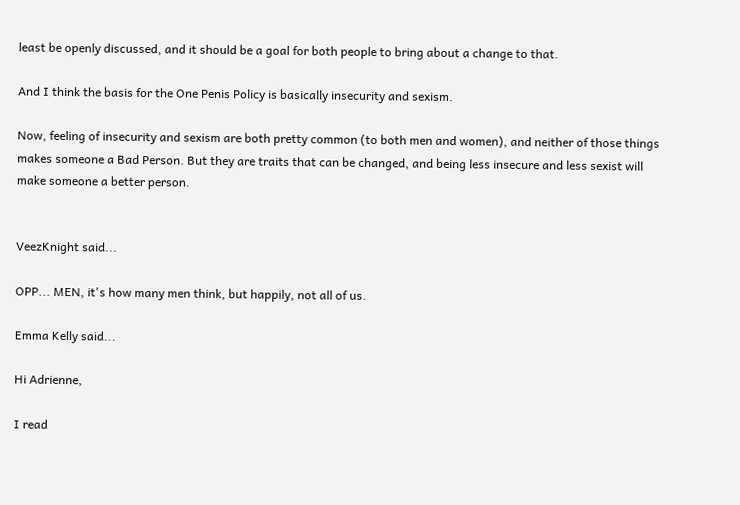least be openly discussed, and it should be a goal for both people to bring about a change to that.

And I think the basis for the One Penis Policy is basically insecurity and sexism.

Now, feeling of insecurity and sexism are both pretty common (to both men and women), and neither of those things makes someone a Bad Person. But they are traits that can be changed, and being less insecure and less sexist will make someone a better person.


VeezKnight said...

OPP... MEN, it's how many men think, but happily, not all of us.

Emma Kelly said...

Hi Adrienne,

I read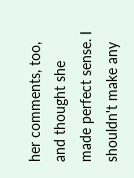her comments, too, and thought she made perfect sense. I shouldn't make any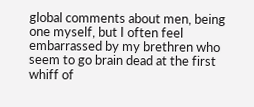global comments about men, being one myself, but I often feel embarrassed by my brethren who seem to go brain dead at the first whiff of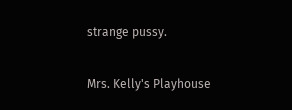strange pussy.


Mrs. Kelly's Playhouse